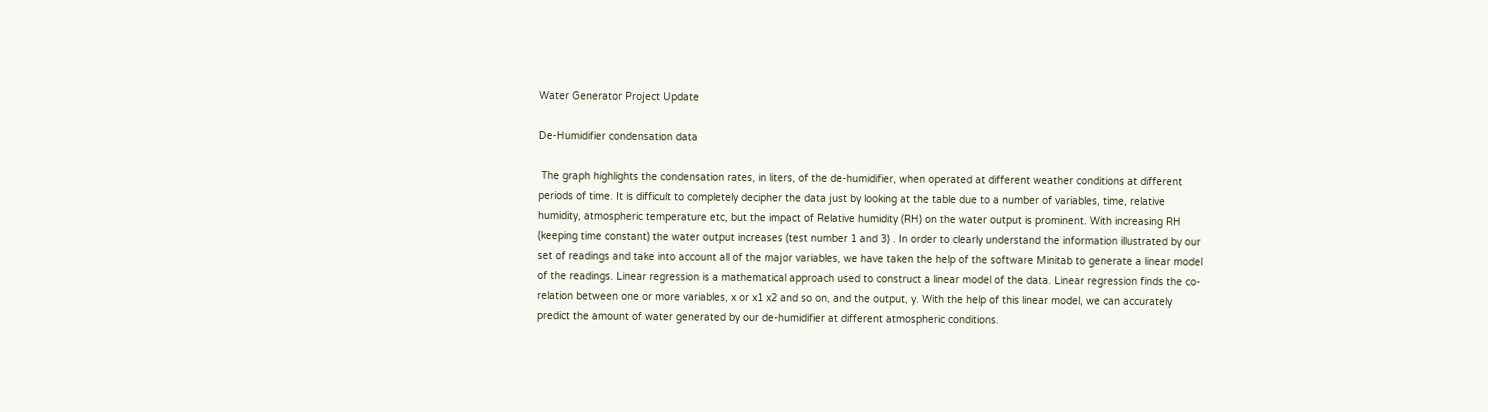Water Generator Project Update

De-Humidifier condensation data

 The graph highlights the condensation rates, in liters, of the de-humidifier, when operated at different weather conditions at different periods of time. It is difficult to completely decipher the data just by looking at the table due to a number of variables, time, relative humidity, atmospheric temperature etc, but the impact of Relative humidity (RH) on the water output is prominent. With increasing RH (keeping time constant) the water output increases (test number 1 and 3) . In order to clearly understand the information illustrated by our set of readings and take into account all of the major variables, we have taken the help of the software Minitab to generate a linear model of the readings. Linear regression is a mathematical approach used to construct a linear model of the data. Linear regression finds the co-relation between one or more variables, x or x1 x2 and so on, and the output, y. With the help of this linear model, we can accurately predict the amount of water generated by our de-humidifier at different atmospheric conditions.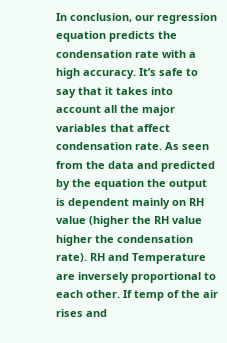In conclusion, our regression equation predicts the condensation rate with a high accuracy. It’s safe to say that it takes into account all the major variables that affect condensation rate. As seen from the data and predicted by the equation the output is dependent mainly on RH value (higher the RH value higher the condensation rate). RH and Temperature are inversely proportional to each other. If temp of the air rises and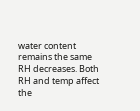water content remains the same RH decreases. Both RH and temp affect the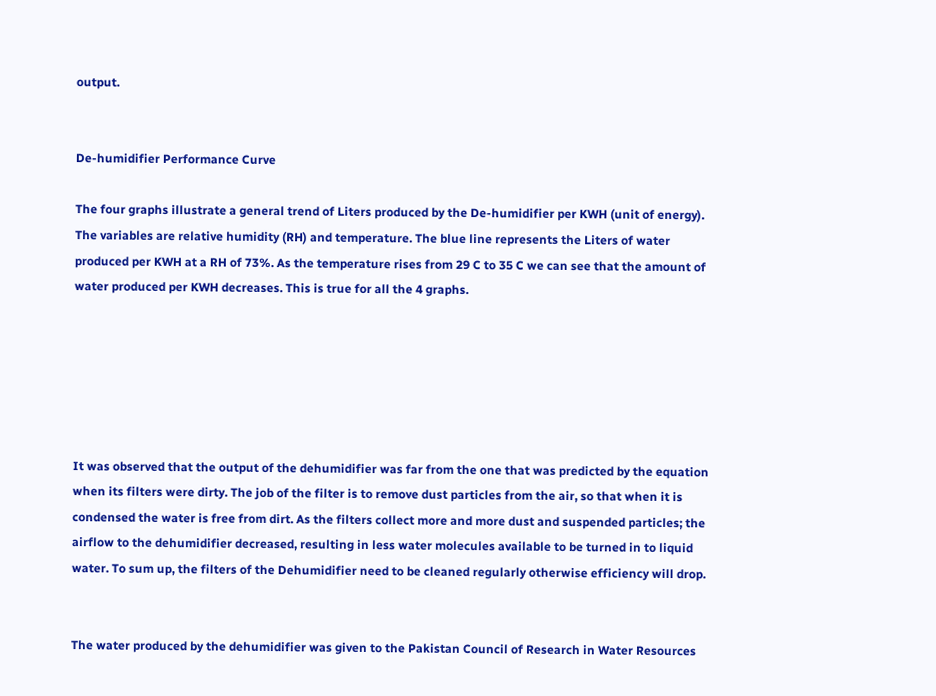output.


De-humidifier Performance Curve

The four graphs illustrate a general trend of Liters produced by the De-humidifier per KWH (unit of energy). The variables are relative humidity (RH) and temperature. The blue line represents the Liters of water produced per KWH at a RH of 73%. As the temperature rises from 29 C to 35 C we can see that the amount of water produced per KWH decreases. This is true for all the 4 graphs.






It was observed that the output of the dehumidifier was far from the one that was predicted by the equation when its filters were dirty. The job of the filter is to remove dust particles from the air, so that when it is condensed the water is free from dirt. As the filters collect more and more dust and suspended particles; the airflow to the dehumidifier decreased, resulting in less water molecules available to be turned in to liquid water. To sum up, the filters of the Dehumidifier need to be cleaned regularly otherwise efficiency will drop.


The water produced by the dehumidifier was given to the Pakistan Council of Research in Water Resources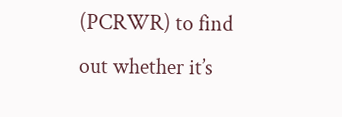(PCRWR) to find out whether it’s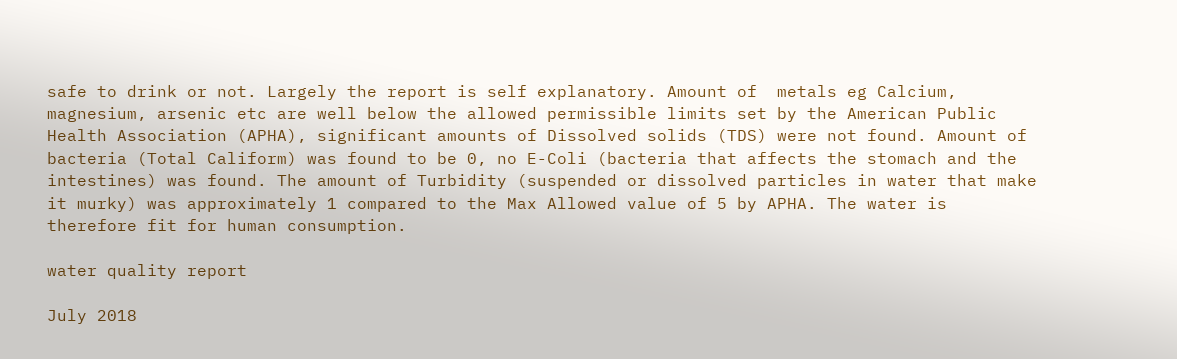safe to drink or not. Largely the report is self explanatory. Amount of  metals eg Calcium, magnesium, arsenic etc are well below the allowed permissible limits set by the American Public Health Association (APHA), significant amounts of Dissolved solids (TDS) were not found. Amount of bacteria (Total Caliform) was found to be 0, no E-Coli (bacteria that affects the stomach and the intestines) was found. The amount of Turbidity (suspended or dissolved particles in water that make it murky) was approximately 1 compared to the Max Allowed value of 5 by APHA. The water is therefore fit for human consumption.

water quality report

July 2018